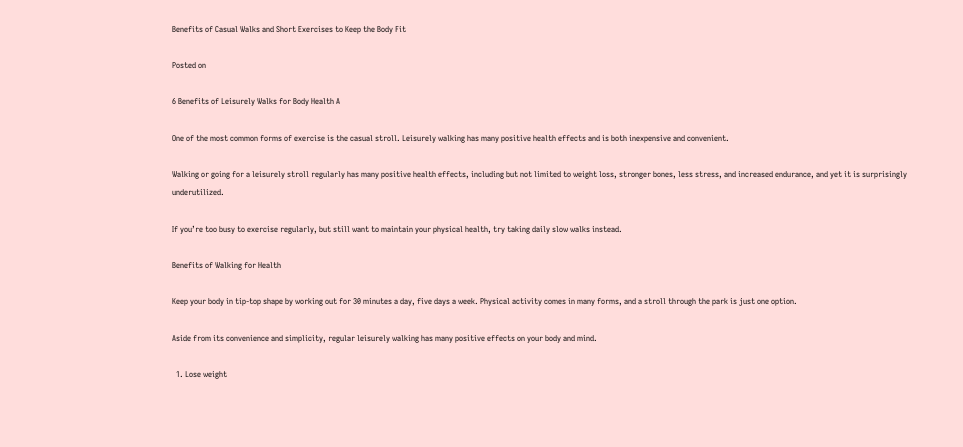Benefits of Casual Walks and Short Exercises to Keep the Body Fit

Posted on

6 Benefits of Leisurely Walks for Body Health A

One of the most common forms of exercise is the casual stroll. Leisurely walking has many positive health effects and is both inexpensive and convenient.

Walking or going for a leisurely stroll regularly has many positive health effects, including but not limited to weight loss, stronger bones, less stress, and increased endurance, and yet it is surprisingly underutilized.

If you’re too busy to exercise regularly, but still want to maintain your physical health, try taking daily slow walks instead.

Benefits of Walking for Health

Keep your body in tip-top shape by working out for 30 minutes a day, five days a week. Physical activity comes in many forms, and a stroll through the park is just one option.

Aside from its convenience and simplicity, regular leisurely walking has many positive effects on your body and mind.

  1. Lose weight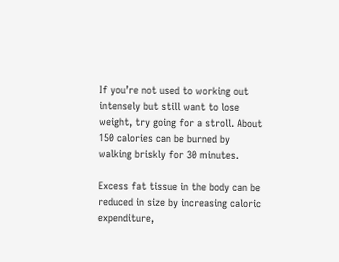If you’re not used to working out intensely but still want to lose weight, try going for a stroll. About 150 calories can be burned by walking briskly for 30 minutes.

Excess fat tissue in the body can be reduced in size by increasing caloric expenditure,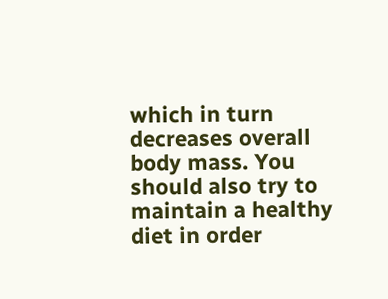which in turn decreases overall body mass. You should also try to maintain a healthy diet in order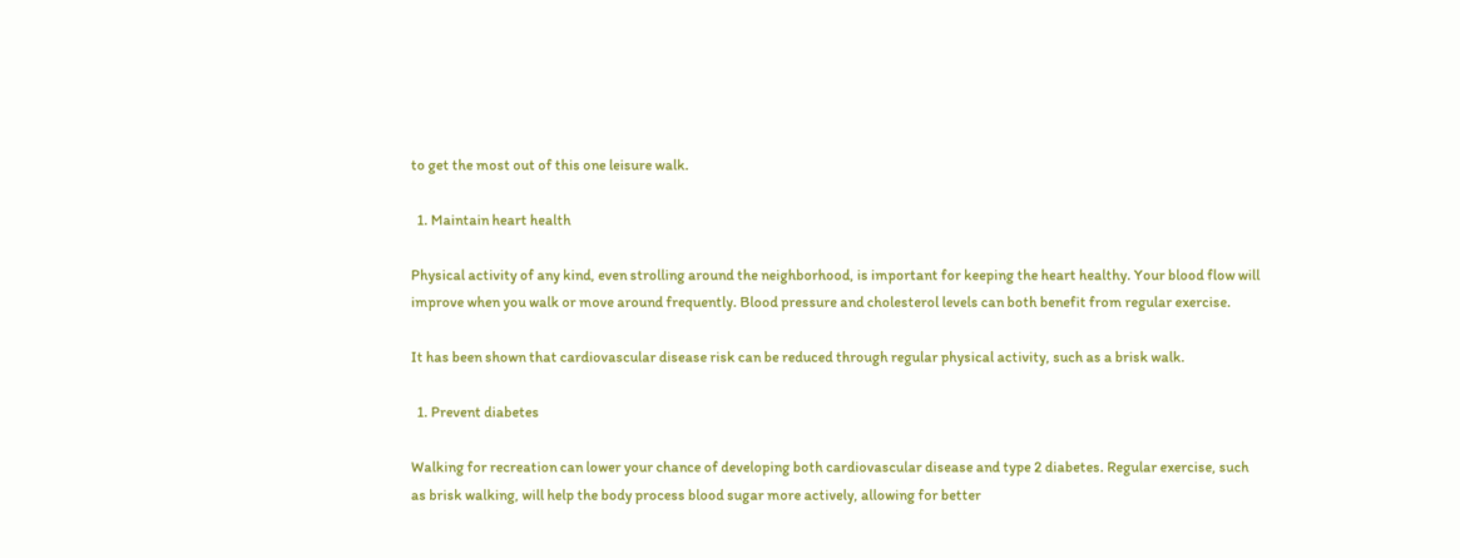to get the most out of this one leisure walk.

  1. Maintain heart health

Physical activity of any kind, even strolling around the neighborhood, is important for keeping the heart healthy. Your blood flow will improve when you walk or move around frequently. Blood pressure and cholesterol levels can both benefit from regular exercise.

It has been shown that cardiovascular disease risk can be reduced through regular physical activity, such as a brisk walk.

  1. Prevent diabetes

Walking for recreation can lower your chance of developing both cardiovascular disease and type 2 diabetes. Regular exercise, such as brisk walking, will help the body process blood sugar more actively, allowing for better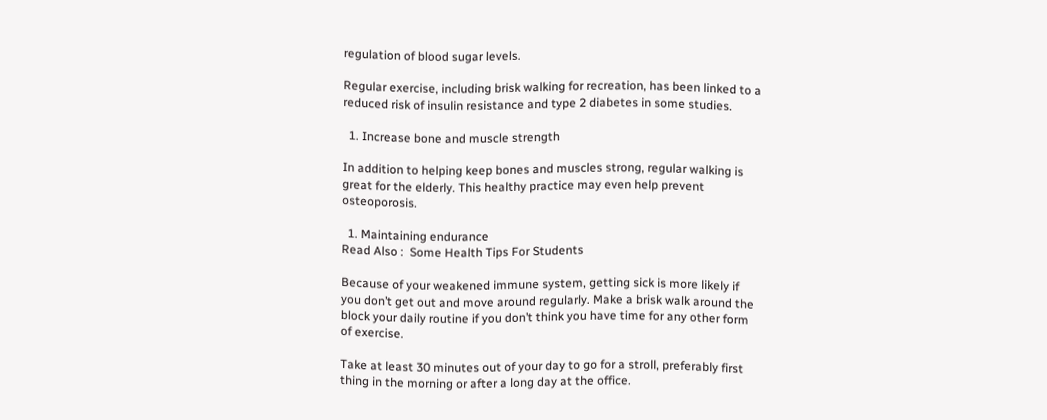regulation of blood sugar levels.

Regular exercise, including brisk walking for recreation, has been linked to a reduced risk of insulin resistance and type 2 diabetes in some studies.

  1. Increase bone and muscle strength

In addition to helping keep bones and muscles strong, regular walking is great for the elderly. This healthy practice may even help prevent osteoporosis.

  1. Maintaining endurance
Read Also :  Some Health Tips For Students

Because of your weakened immune system, getting sick is more likely if you don’t get out and move around regularly. Make a brisk walk around the block your daily routine if you don’t think you have time for any other form of exercise.

Take at least 30 minutes out of your day to go for a stroll, preferably first thing in the morning or after a long day at the office.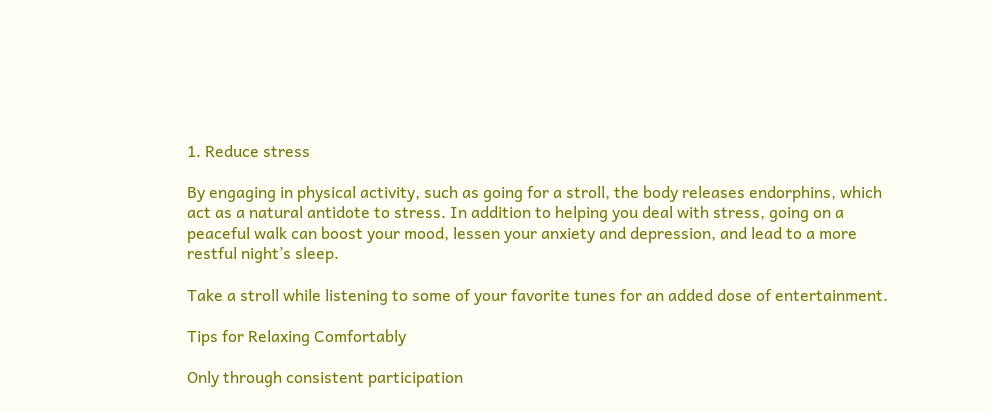1. Reduce stress

By engaging in physical activity, such as going for a stroll, the body releases endorphins, which act as a natural antidote to stress. In addition to helping you deal with stress, going on a peaceful walk can boost your mood, lessen your anxiety and depression, and lead to a more restful night’s sleep.

Take a stroll while listening to some of your favorite tunes for an added dose of entertainment.

Tips for Relaxing Comfortably

Only through consistent participation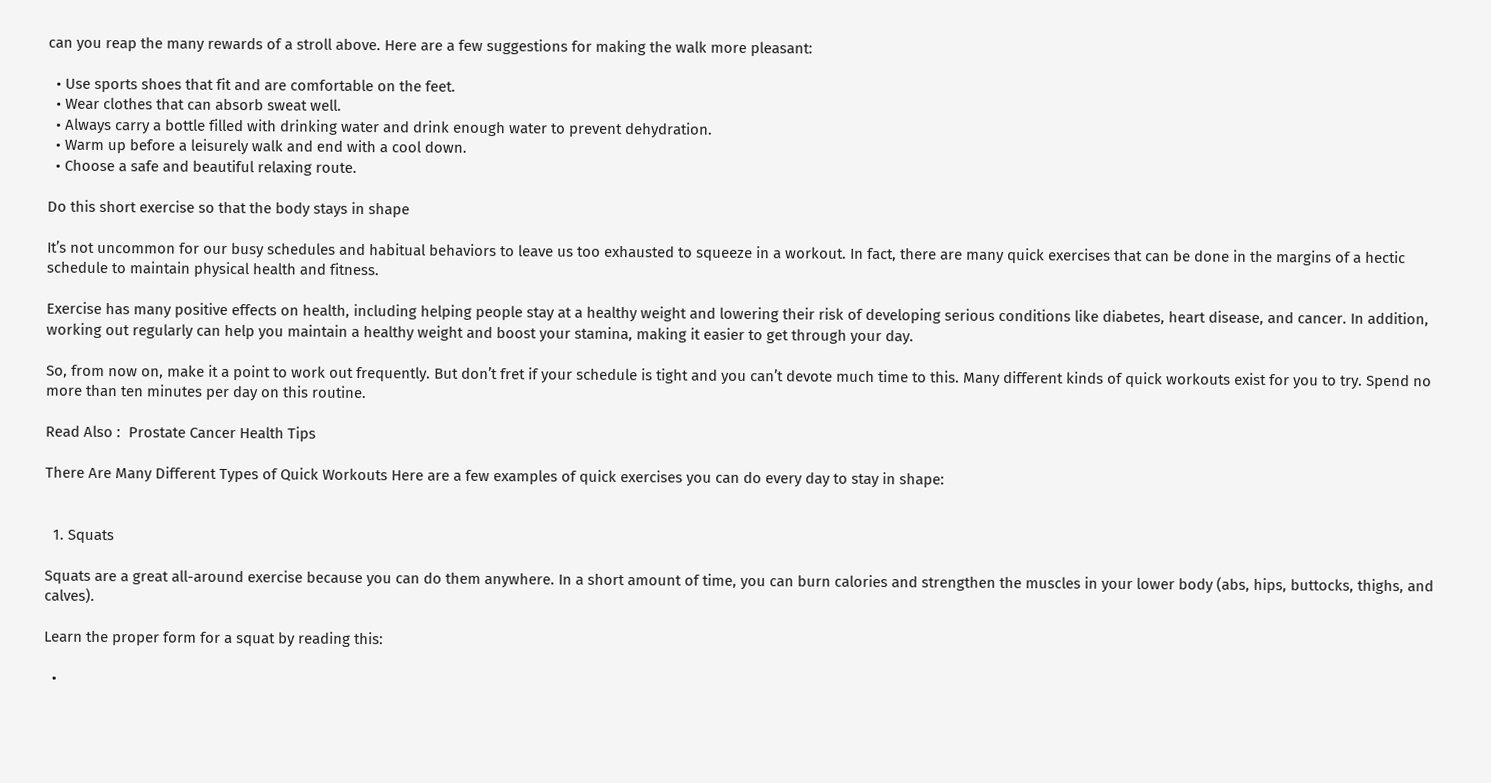can you reap the many rewards of a stroll above. Here are a few suggestions for making the walk more pleasant:

  • Use sports shoes that fit and are comfortable on the feet.
  • Wear clothes that can absorb sweat well.
  • Always carry a bottle filled with drinking water and drink enough water to prevent dehydration.
  • Warm up before a leisurely walk and end with a cool down.
  • Choose a safe and beautiful relaxing route.

Do this short exercise so that the body stays in shape

It’s not uncommon for our busy schedules and habitual behaviors to leave us too exhausted to squeeze in a workout. In fact, there are many quick exercises that can be done in the margins of a hectic schedule to maintain physical health and fitness.

Exercise has many positive effects on health, including helping people stay at a healthy weight and lowering their risk of developing serious conditions like diabetes, heart disease, and cancer. In addition, working out regularly can help you maintain a healthy weight and boost your stamina, making it easier to get through your day.

So, from now on, make it a point to work out frequently. But don’t fret if your schedule is tight and you can’t devote much time to this. Many different kinds of quick workouts exist for you to try. Spend no more than ten minutes per day on this routine.

Read Also :  Prostate Cancer Health Tips

There Are Many Different Types of Quick Workouts Here are a few examples of quick exercises you can do every day to stay in shape:


  1. Squats

Squats are a great all-around exercise because you can do them anywhere. In a short amount of time, you can burn calories and strengthen the muscles in your lower body (abs, hips, buttocks, thighs, and calves).

Learn the proper form for a squat by reading this:

  •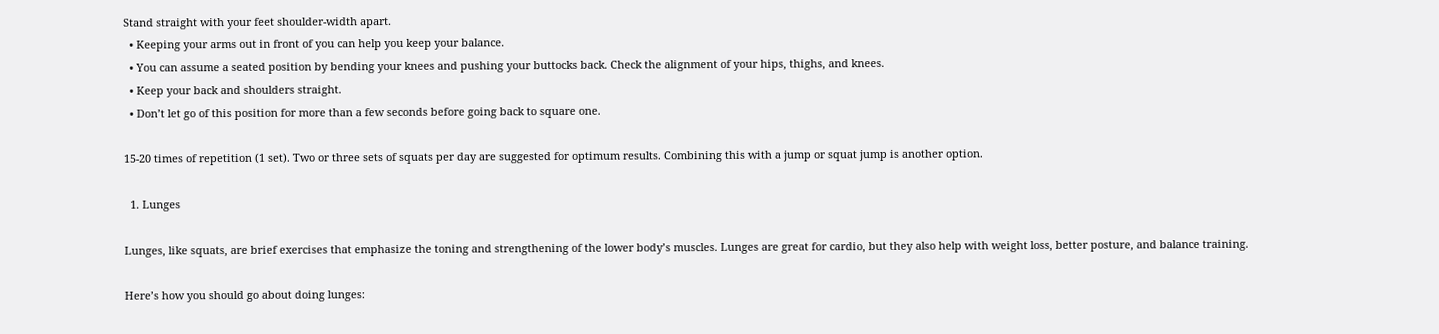Stand straight with your feet shoulder-width apart.
  • Keeping your arms out in front of you can help you keep your balance.
  • You can assume a seated position by bending your knees and pushing your buttocks back. Check the alignment of your hips, thighs, and knees.
  • Keep your back and shoulders straight.
  • Don’t let go of this position for more than a few seconds before going back to square one.

15-20 times of repetition (1 set). Two or three sets of squats per day are suggested for optimum results. Combining this with a jump or squat jump is another option.

  1. Lunges

Lunges, like squats, are brief exercises that emphasize the toning and strengthening of the lower body’s muscles. Lunges are great for cardio, but they also help with weight loss, better posture, and balance training.

Here’s how you should go about doing lunges: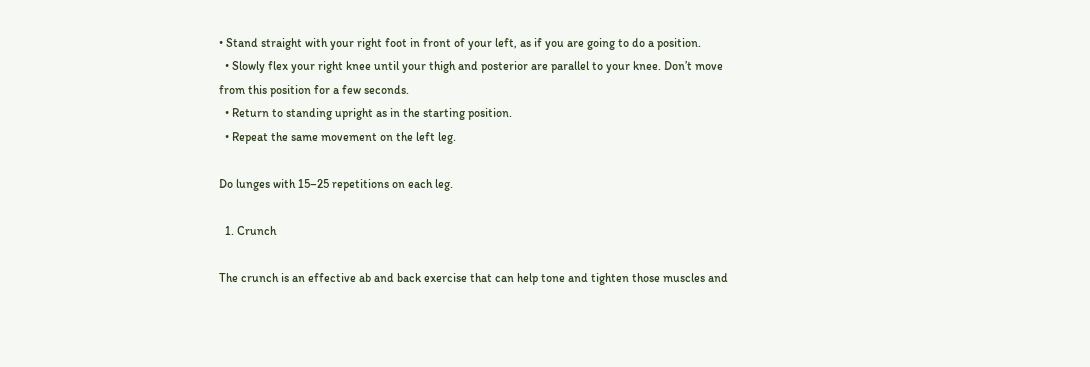• Stand straight with your right foot in front of your left, as if you are going to do a position.
  • Slowly flex your right knee until your thigh and posterior are parallel to your knee. Don’t move from this position for a few seconds.
  • Return to standing upright as in the starting position.
  • Repeat the same movement on the left leg.

Do lunges with 15–25 repetitions on each leg.

  1. Crunch

The crunch is an effective ab and back exercise that can help tone and tighten those muscles and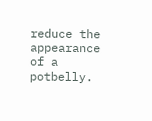reduce the appearance of a potbelly.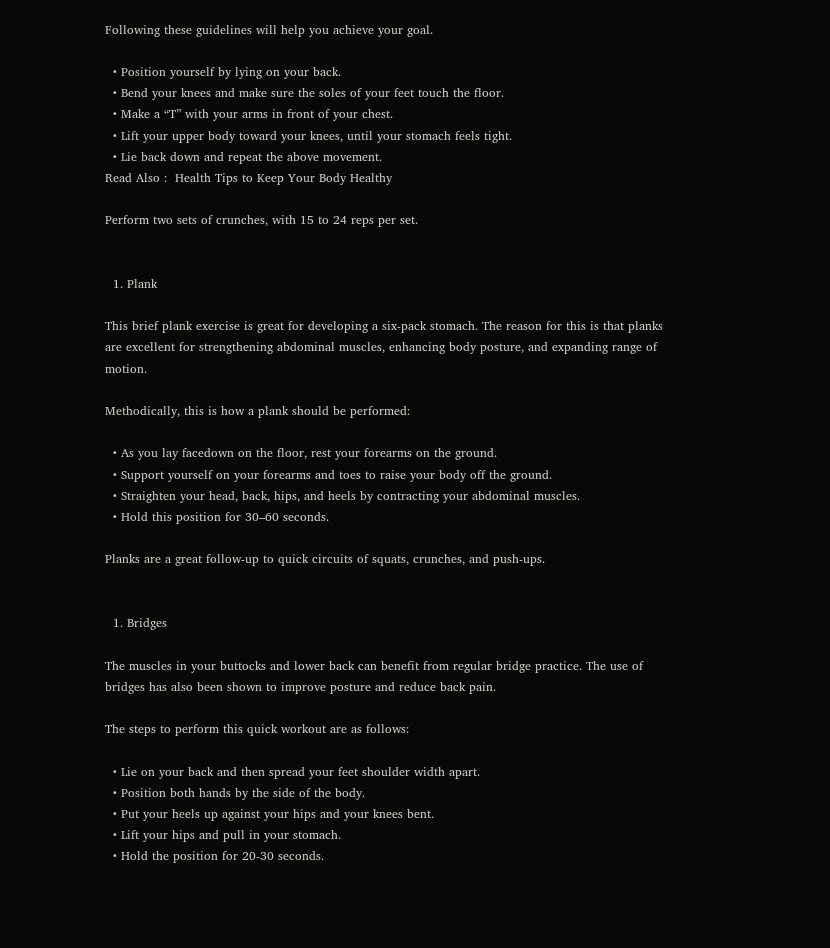Following these guidelines will help you achieve your goal.

  • Position yourself by lying on your back.
  • Bend your knees and make sure the soles of your feet touch the floor.
  • Make a “T” with your arms in front of your chest.
  • Lift your upper body toward your knees, until your stomach feels tight.
  • Lie back down and repeat the above movement.
Read Also :  Health Tips to Keep Your Body Healthy

Perform two sets of crunches, with 15 to 24 reps per set.


  1. Plank

This brief plank exercise is great for developing a six-pack stomach. The reason for this is that planks are excellent for strengthening abdominal muscles, enhancing body posture, and expanding range of motion.

Methodically, this is how a plank should be performed:

  • As you lay facedown on the floor, rest your forearms on the ground.
  • Support yourself on your forearms and toes to raise your body off the ground.
  • Straighten your head, back, hips, and heels by contracting your abdominal muscles.
  • Hold this position for 30–60 seconds.

Planks are a great follow-up to quick circuits of squats, crunches, and push-ups.


  1. Bridges

The muscles in your buttocks and lower back can benefit from regular bridge practice. The use of bridges has also been shown to improve posture and reduce back pain.

The steps to perform this quick workout are as follows:

  • Lie on your back and then spread your feet shoulder width apart.
  • Position both hands by the side of the body.
  • Put your heels up against your hips and your knees bent.
  • Lift your hips and pull in your stomach.
  • Hold the position for 20-30 seconds.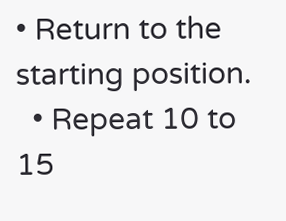• Return to the starting position.
  • Repeat 10 to 15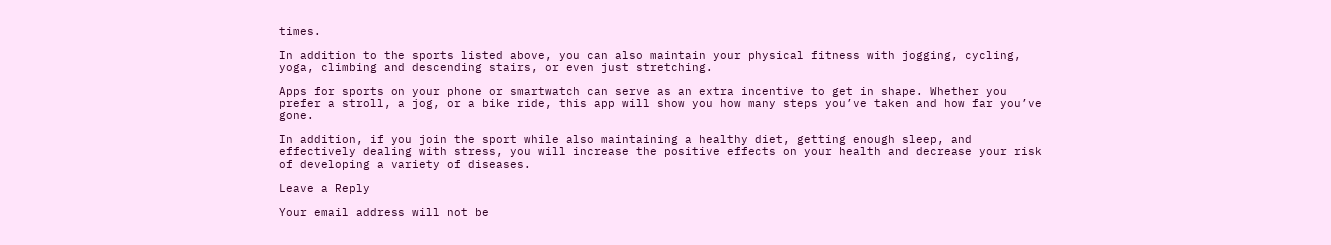times.

In addition to the sports listed above, you can also maintain your physical fitness with jogging, cycling, yoga, climbing and descending stairs, or even just stretching.

Apps for sports on your phone or smartwatch can serve as an extra incentive to get in shape. Whether you prefer a stroll, a jog, or a bike ride, this app will show you how many steps you’ve taken and how far you’ve gone.

In addition, if you join the sport while also maintaining a healthy diet, getting enough sleep, and effectively dealing with stress, you will increase the positive effects on your health and decrease your risk of developing a variety of diseases.

Leave a Reply

Your email address will not be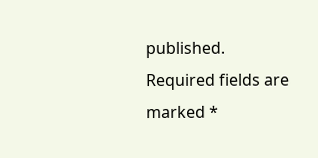published. Required fields are marked *